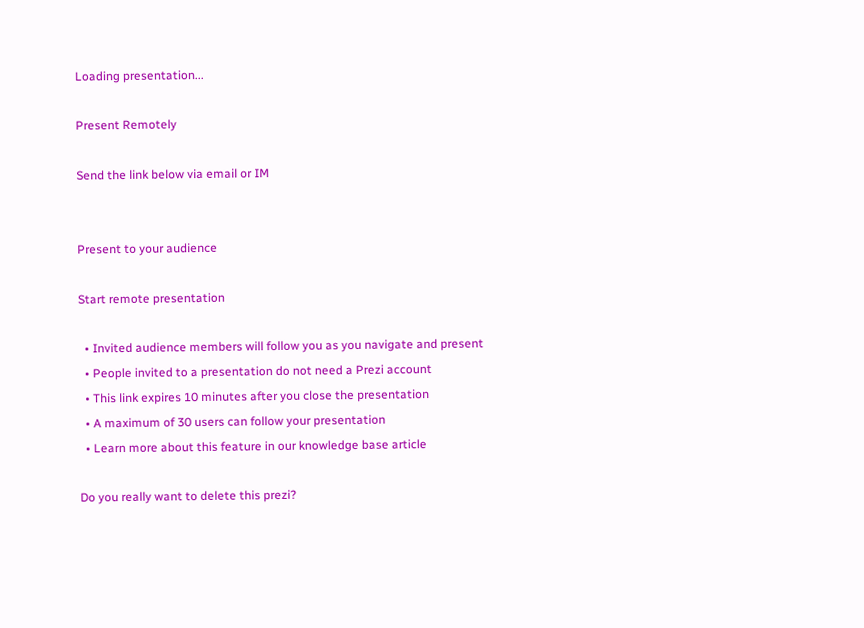Loading presentation...

Present Remotely

Send the link below via email or IM


Present to your audience

Start remote presentation

  • Invited audience members will follow you as you navigate and present
  • People invited to a presentation do not need a Prezi account
  • This link expires 10 minutes after you close the presentation
  • A maximum of 30 users can follow your presentation
  • Learn more about this feature in our knowledge base article

Do you really want to delete this prezi?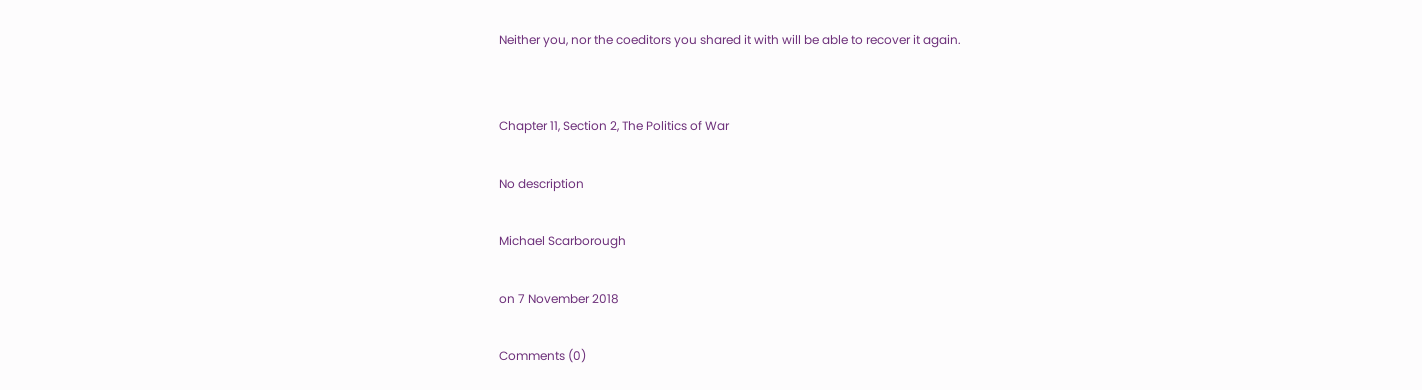Neither you, nor the coeditors you shared it with will be able to recover it again.


Chapter 11, Section 2, The Politics of War

No description

Michael Scarborough

on 7 November 2018

Comments (0)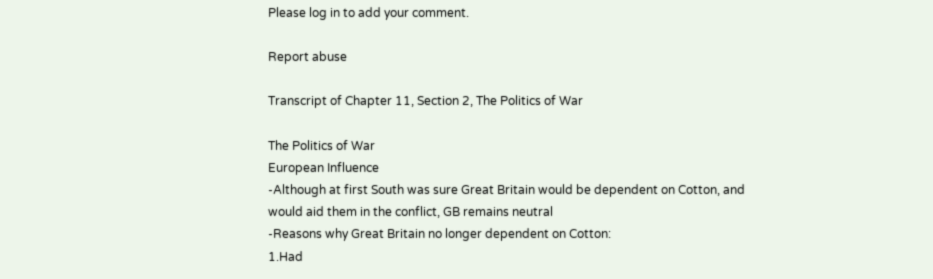Please log in to add your comment.

Report abuse

Transcript of Chapter 11, Section 2, The Politics of War

The Politics of War
European Influence
-Although at first South was sure Great Britain would be dependent on Cotton, and would aid them in the conflict, GB remains neutral
-Reasons why Great Britain no longer dependent on Cotton:
1.Had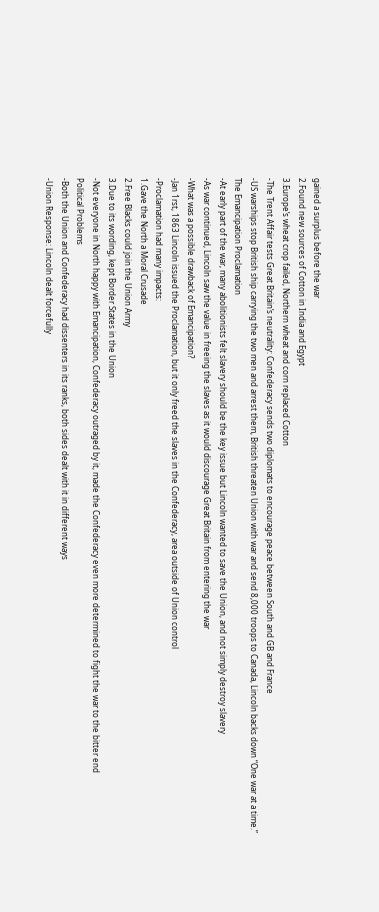gained a surplus before the war
2.Found new sources of Cotton in India and Egypt
3.Europe’s wheat crop failed, Northern wheat and corn replaced Cotton
-The Trent Affair tests Great Britain’s neutrality: Confederacy sends two diplomats to encourage peace between South and GB and France
-US warships stop British ship carrying the two men and arrest them, British threaten Union with war and send 8,000 troops to Canada, Lincoln backs down “One war at a time.”
The Emancipation Proclamation
-At early part of the war, many abolitionists felt slavery should be the key issue but Lincoln wanted to save the Union, and not simply destroy slavery
-As war continued, Lincoln saw the value in freeing the slaves as it would discourage Great Britain from entering the war
-What was a possible drawback of Emancipation?
-Jan 1rst, 1863 Lincoln issued the Proclamation, but it only freed the slaves in the Confederacy, area outside of Union control
-Proclamation had many impacts:
1.Gave the North a Moral Crusade
2.Free Blacks could join the Union Army
3.Due to its wording, kept Border States in the Union
-Not everyone in North happy with Emancipation, Confederacy outraged by it, made the Confederacy even more determined to fight the war to the bitter end
Political Problems
-Both the Union and Confederacy had dissenters in its ranks, both sides dealt with it in different ways
-Union Response: Lincoln dealt forcefully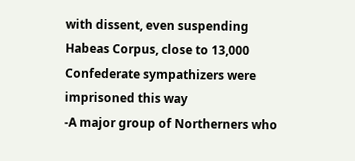with dissent, even suspending Habeas Corpus, close to 13,000 Confederate sympathizers were imprisoned this way
-A major group of Northerners who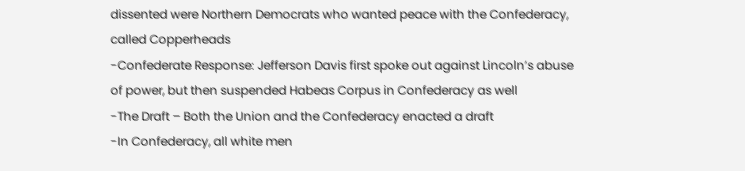dissented were Northern Democrats who wanted peace with the Confederacy, called Copperheads
-Confederate Response: Jefferson Davis first spoke out against Lincoln’s abuse of power, but then suspended Habeas Corpus in Confederacy as well
-The Draft – Both the Union and the Confederacy enacted a draft
-In Confederacy, all white men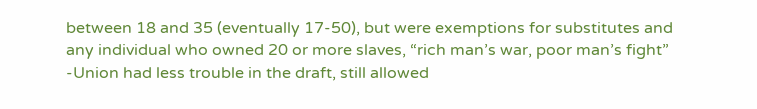between 18 and 35 (eventually 17-50), but were exemptions for substitutes and any individual who owned 20 or more slaves, “rich man’s war, poor man’s fight”
-Union had less trouble in the draft, still allowed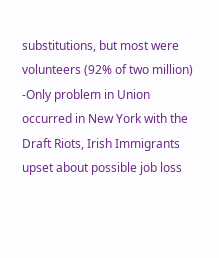substitutions, but most were volunteers (92% of two million)
-Only problem in Union occurred in New York with the Draft Riots, Irish Immigrants upset about possible job loss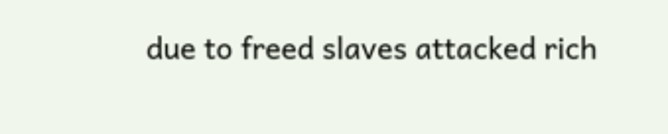due to freed slaves attacked rich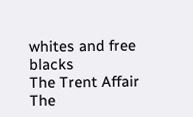whites and free blacks
The Trent Affair
The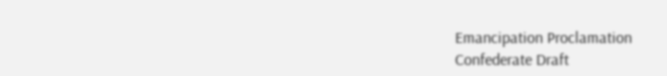Emancipation Proclamation
Confederate Draft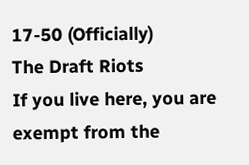17-50 (Officially)
The Draft Riots
If you live here, you are exempt from the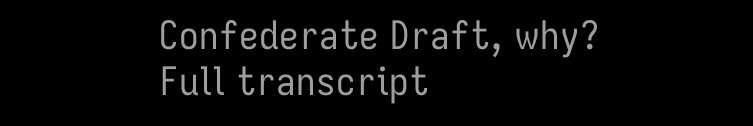Confederate Draft, why?
Full transcript